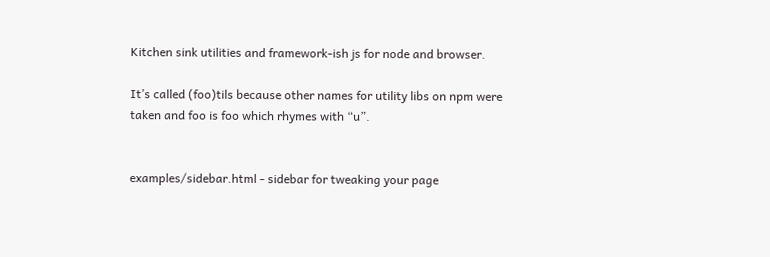Kitchen sink utilities and framework-ish js for node and browser.

It’s called (foo)tils because other names for utility libs on npm were taken and foo is foo which rhymes with “u”.


examples/sidebar.html - sidebar for tweaking your page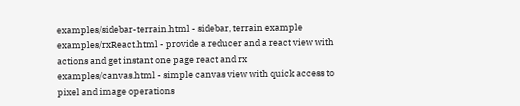examples/sidebar-terrain.html - sidebar, terrain example
examples/rxReact.html - provide a reducer and a react view with actions and get instant one page react and rx
examples/canvas.html - simple canvas view with quick access to pixel and image operations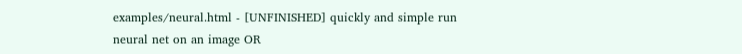examples/neural.html - [UNFINISHED] quickly and simple run neural net on an image OR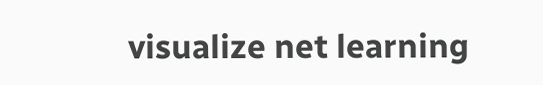visualize net learning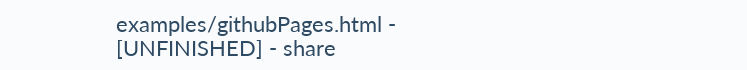examples/githubPages.html - [UNFINISHED] - share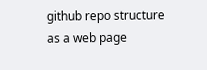github repo structure as a web page